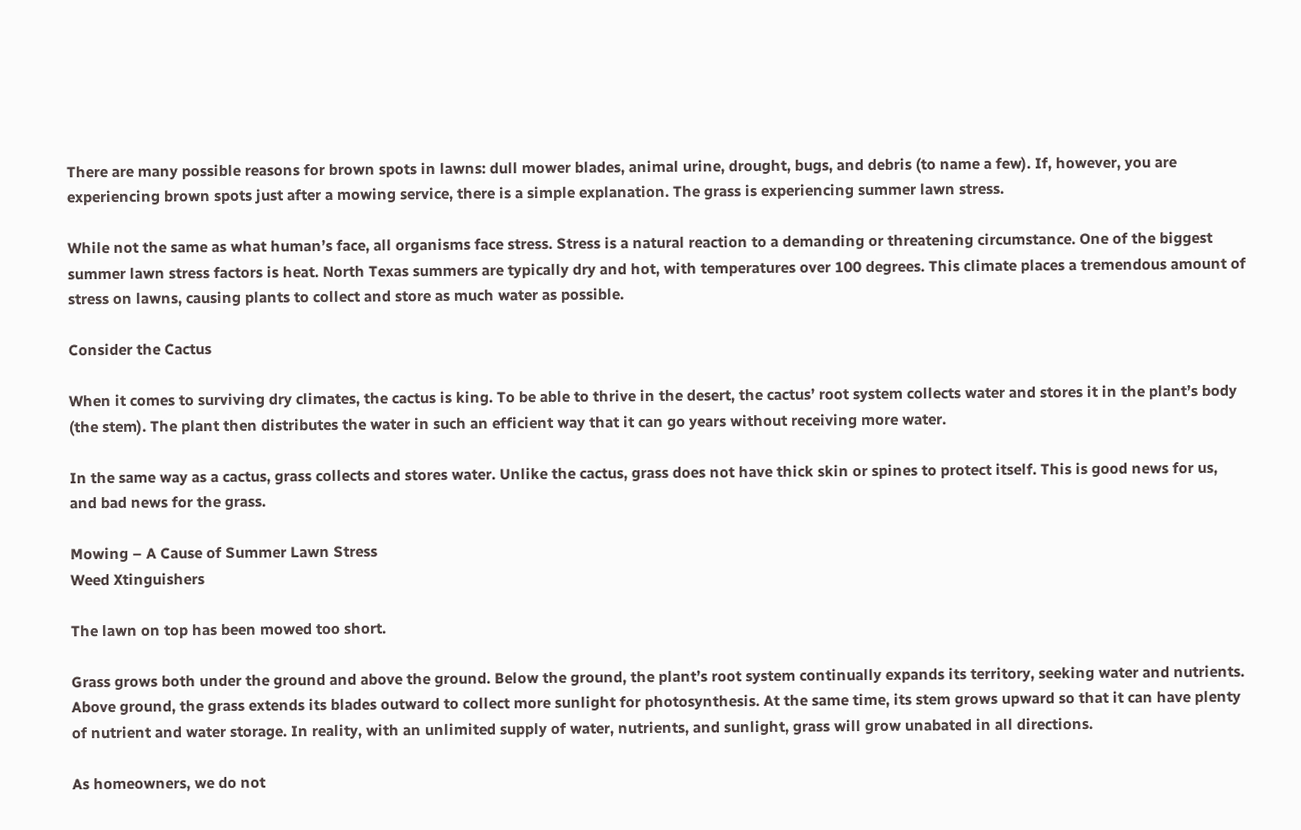There are many possible reasons for brown spots in lawns: dull mower blades, animal urine, drought, bugs, and debris (to name a few). If, however, you are experiencing brown spots just after a mowing service, there is a simple explanation. The grass is experiencing summer lawn stress.

While not the same as what human’s face, all organisms face stress. Stress is a natural reaction to a demanding or threatening circumstance. One of the biggest summer lawn stress factors is heat. North Texas summers are typically dry and hot, with temperatures over 100 degrees. This climate places a tremendous amount of stress on lawns, causing plants to collect and store as much water as possible.

Consider the Cactus

When it comes to surviving dry climates, the cactus is king. To be able to thrive in the desert, the cactus’ root system collects water and stores it in the plant’s body (the stem). The plant then distributes the water in such an efficient way that it can go years without receiving more water.

In the same way as a cactus, grass collects and stores water. Unlike the cactus, grass does not have thick skin or spines to protect itself. This is good news for us, and bad news for the grass.

Mowing – A Cause of Summer Lawn Stress
Weed Xtinguishers

The lawn on top has been mowed too short.

Grass grows both under the ground and above the ground. Below the ground, the plant’s root system continually expands its territory, seeking water and nutrients. Above ground, the grass extends its blades outward to collect more sunlight for photosynthesis. At the same time, its stem grows upward so that it can have plenty of nutrient and water storage. In reality, with an unlimited supply of water, nutrients, and sunlight, grass will grow unabated in all directions.

As homeowners, we do not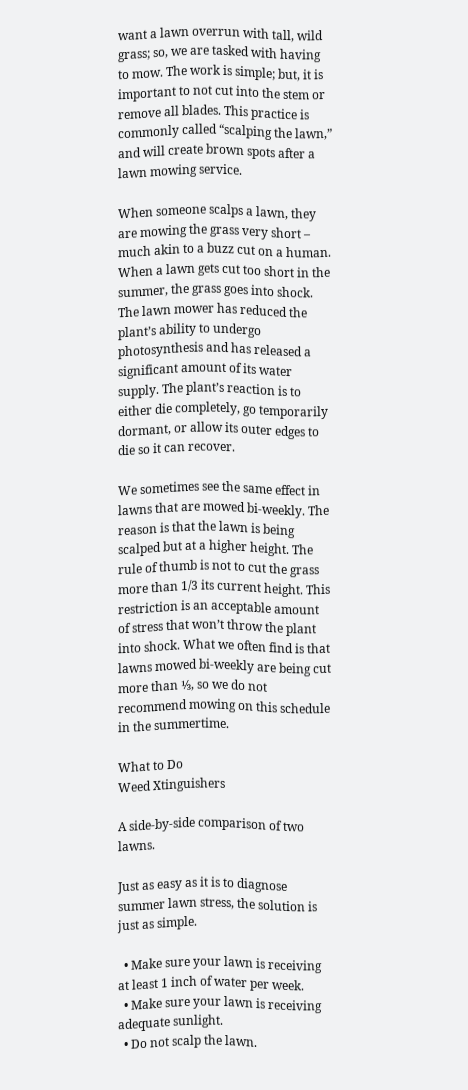want a lawn overrun with tall, wild grass; so, we are tasked with having to mow. The work is simple; but, it is important to not cut into the stem or remove all blades. This practice is commonly called “scalping the lawn,” and will create brown spots after a lawn mowing service.

When someone scalps a lawn, they are mowing the grass very short – much akin to a buzz cut on a human. When a lawn gets cut too short in the summer, the grass goes into shock. The lawn mower has reduced the plant’s ability to undergo photosynthesis and has released a significant amount of its water supply. The plant’s reaction is to either die completely, go temporarily dormant, or allow its outer edges to die so it can recover.

We sometimes see the same effect in lawns that are mowed bi-weekly. The reason is that the lawn is being scalped but at a higher height. The rule of thumb is not to cut the grass more than 1/3 its current height. This restriction is an acceptable amount of stress that won’t throw the plant into shock. What we often find is that lawns mowed bi-weekly are being cut more than ⅓, so we do not recommend mowing on this schedule in the summertime.

What to Do
Weed Xtinguishers

A side-by-side comparison of two lawns.

Just as easy as it is to diagnose summer lawn stress, the solution is just as simple.

  • Make sure your lawn is receiving at least 1 inch of water per week.
  • Make sure your lawn is receiving adequate sunlight.
  • Do not scalp the lawn.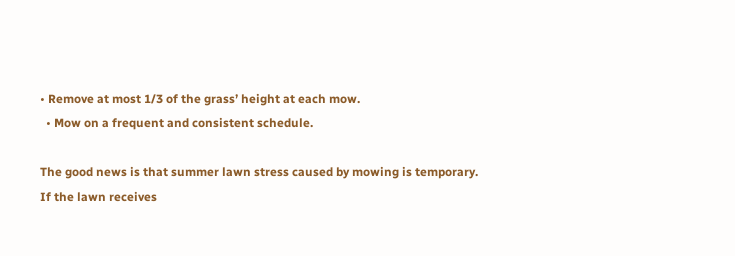• Remove at most 1/3 of the grass’ height at each mow.
  • Mow on a frequent and consistent schedule.

The good news is that summer lawn stress caused by mowing is temporary. If the lawn receives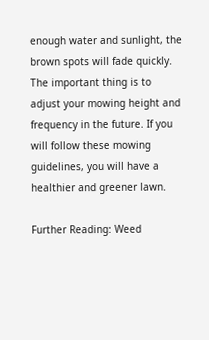enough water and sunlight, the brown spots will fade quickly. The important thing is to adjust your mowing height and frequency in the future. If you will follow these mowing guidelines, you will have a healthier and greener lawn.

Further Reading: Weed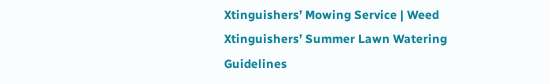Xtinguishers’ Mowing Service | Weed Xtinguishers’ Summer Lawn Watering Guidelines